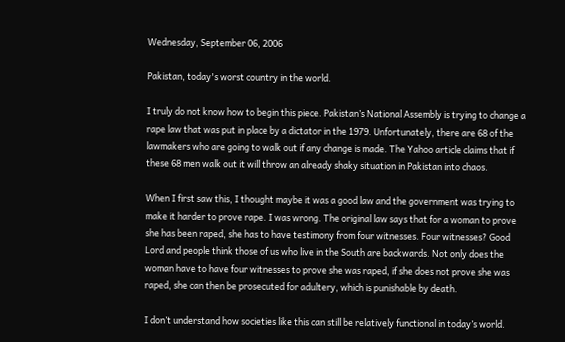Wednesday, September 06, 2006

Pakistan, today's worst country in the world.

I truly do not know how to begin this piece. Pakistan’s National Assembly is trying to change a rape law that was put in place by a dictator in the 1979. Unfortunately, there are 68 of the lawmakers who are going to walk out if any change is made. The Yahoo article claims that if these 68 men walk out it will throw an already shaky situation in Pakistan into chaos.

When I first saw this, I thought maybe it was a good law and the government was trying to make it harder to prove rape. I was wrong. The original law says that for a woman to prove she has been raped, she has to have testimony from four witnesses. Four witnesses? Good Lord and people think those of us who live in the South are backwards. Not only does the woman have to have four witnesses to prove she was raped, if she does not prove she was raped, she can then be prosecuted for adultery, which is punishable by death.

I don’t understand how societies like this can still be relatively functional in today’s world.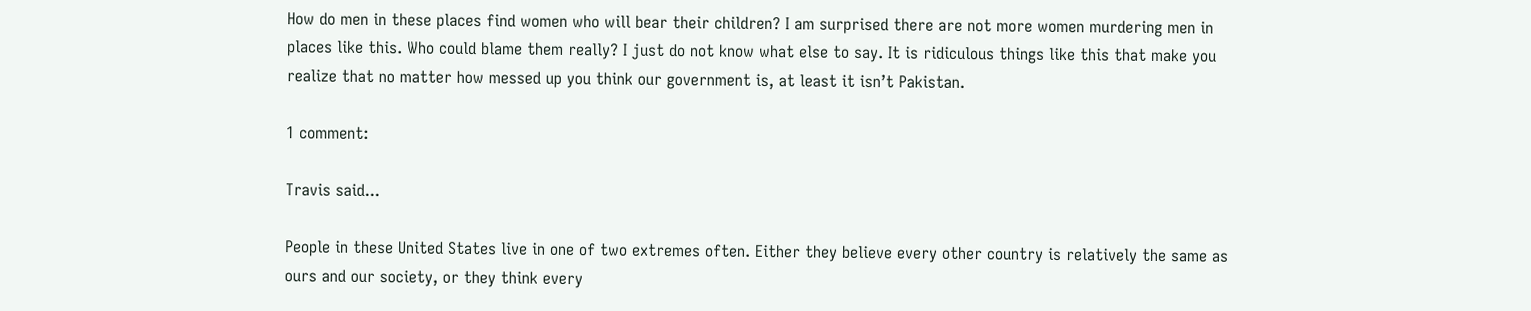How do men in these places find women who will bear their children? I am surprised there are not more women murdering men in places like this. Who could blame them really? I just do not know what else to say. It is ridiculous things like this that make you realize that no matter how messed up you think our government is, at least it isn’t Pakistan.

1 comment:

Travis said...

People in these United States live in one of two extremes often. Either they believe every other country is relatively the same as ours and our society, or they think every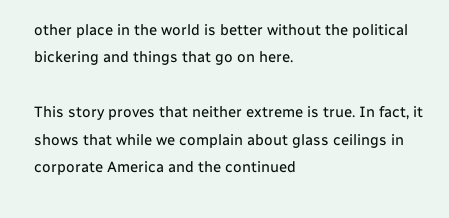other place in the world is better without the political bickering and things that go on here.

This story proves that neither extreme is true. In fact, it shows that while we complain about glass ceilings in corporate America and the continued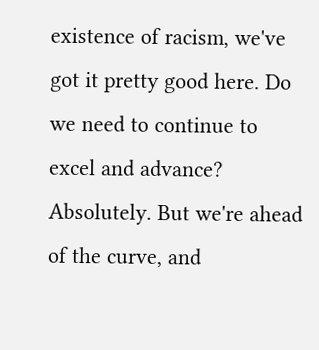existence of racism, we've got it pretty good here. Do we need to continue to excel and advance? Absolutely. But we're ahead of the curve, and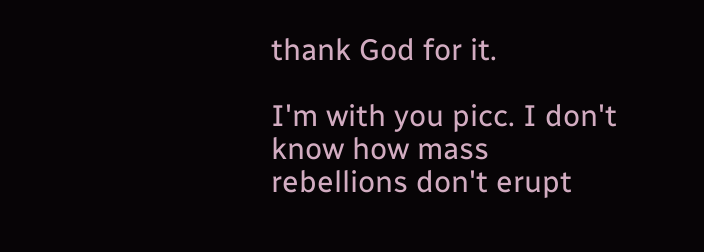thank God for it.

I'm with you picc. I don't know how mass rebellions don't erupt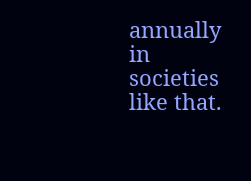annually in societies like that.